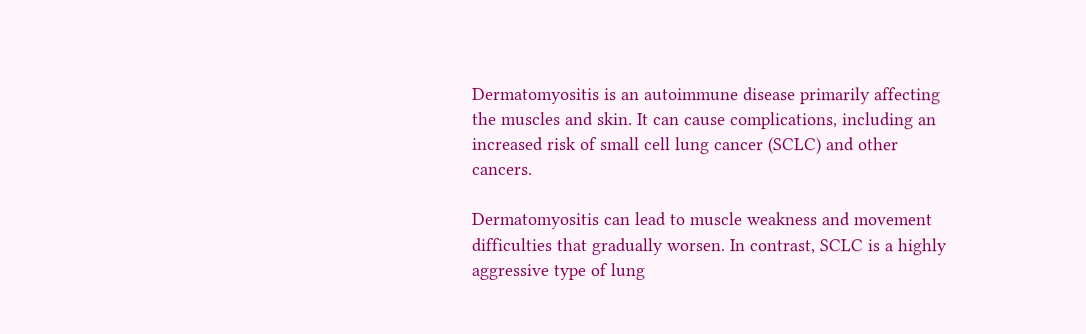Dermatomyositis is an autoimmune disease primarily affecting the muscles and skin. It can cause complications, including an increased risk of small cell lung cancer (SCLC) and other cancers.

Dermatomyositis can lead to muscle weakness and movement difficulties that gradually worsen. In contrast, SCLC is a highly aggressive type of lung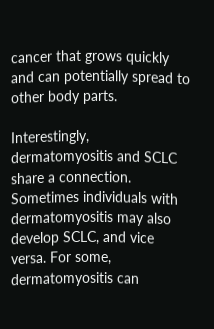cancer that grows quickly and can potentially spread to other body parts.

Interestingly, dermatomyositis and SCLC share a connection. Sometimes individuals with dermatomyositis may also develop SCLC, and vice versa. For some, dermatomyositis can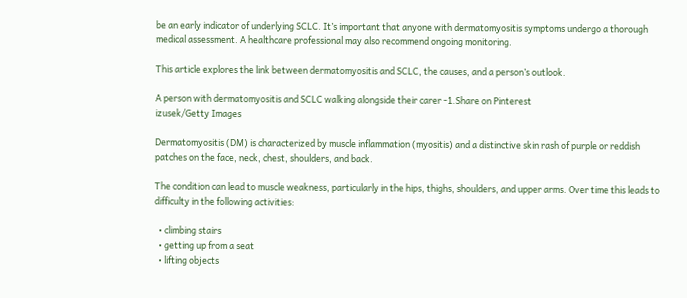be an early indicator of underlying SCLC. It’s important that anyone with dermatomyositis symptoms undergo a thorough medical assessment. A healthcare professional may also recommend ongoing monitoring.

This article explores the link between dermatomyositis and SCLC, the causes, and a person’s outlook.

A person with dermatomyositis and SCLC walking alongside their carer -1.Share on Pinterest
izusek/Getty Images

Dermatomyositis (DM) is characterized by muscle inflammation (myositis) and a distinctive skin rash of purple or reddish patches on the face, neck, chest, shoulders, and back.

The condition can lead to muscle weakness, particularly in the hips, thighs, shoulders, and upper arms. Over time this leads to difficulty in the following activities:

  • climbing stairs
  • getting up from a seat
  • lifting objects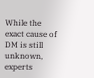While the exact cause of DM is still unknown, experts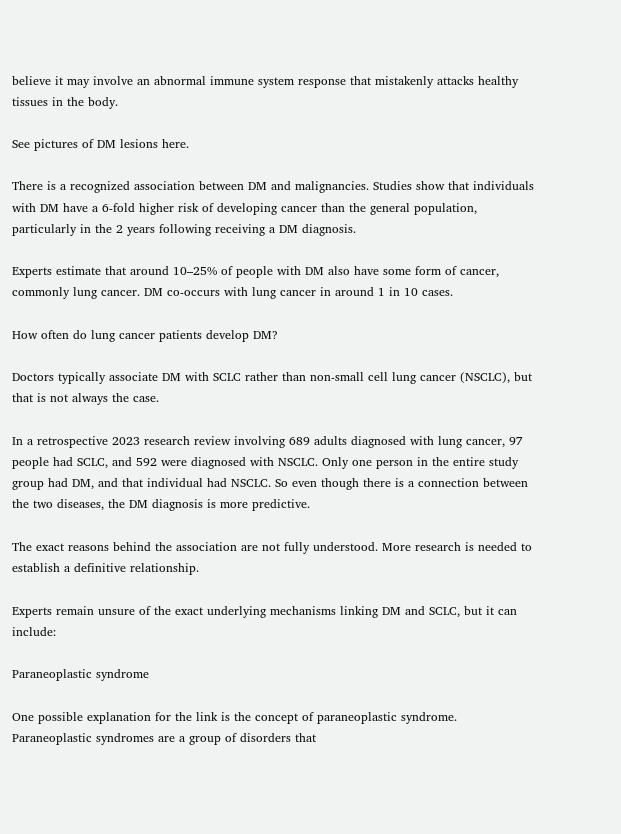believe it may involve an abnormal immune system response that mistakenly attacks healthy tissues in the body.

See pictures of DM lesions here.

There is a recognized association between DM and malignancies. Studies show that individuals with DM have a 6-fold higher risk of developing cancer than the general population, particularly in the 2 years following receiving a DM diagnosis.

Experts estimate that around 10–25% of people with DM also have some form of cancer, commonly lung cancer. DM co-occurs with lung cancer in around 1 in 10 cases.

How often do lung cancer patients develop DM?

Doctors typically associate DM with SCLC rather than non-small cell lung cancer (NSCLC), but that is not always the case.

In a retrospective 2023 research review involving 689 adults diagnosed with lung cancer, 97 people had SCLC, and 592 were diagnosed with NSCLC. Only one person in the entire study group had DM, and that individual had NSCLC. So even though there is a connection between the two diseases, the DM diagnosis is more predictive.

The exact reasons behind the association are not fully understood. More research is needed to establish a definitive relationship.

Experts remain unsure of the exact underlying mechanisms linking DM and SCLC, but it can include:

Paraneoplastic syndrome

One possible explanation for the link is the concept of paraneoplastic syndrome. Paraneoplastic syndromes are a group of disorders that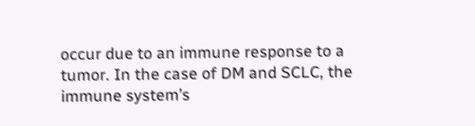occur due to an immune response to a tumor. In the case of DM and SCLC, the immune system’s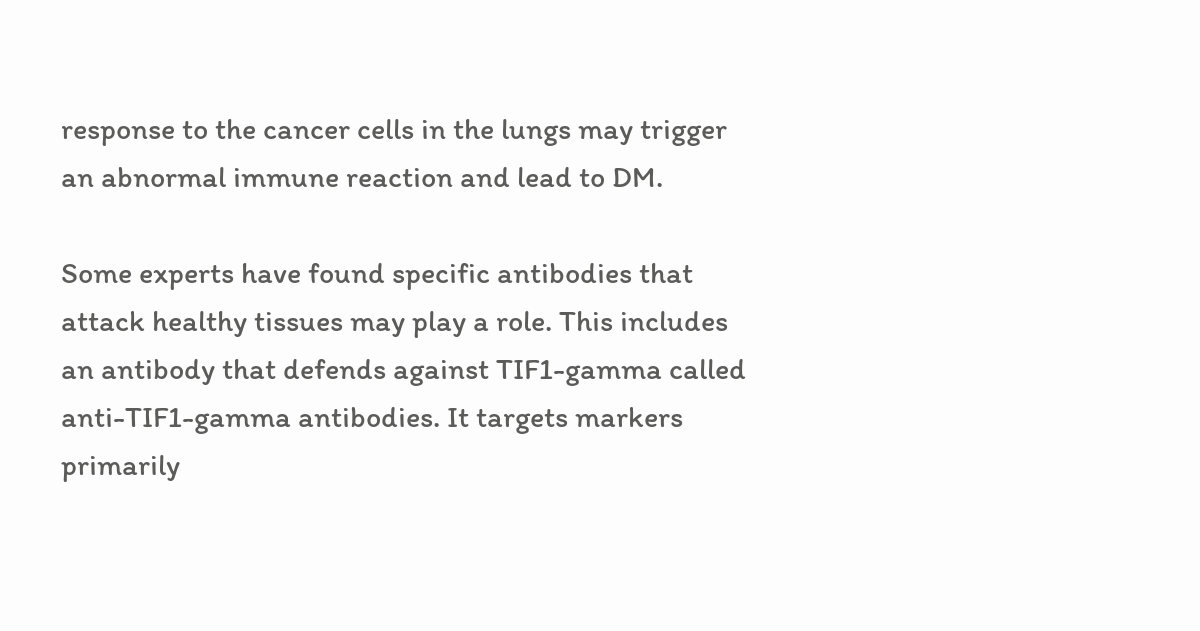response to the cancer cells in the lungs may trigger an abnormal immune reaction and lead to DM.

Some experts have found specific antibodies that attack healthy tissues may play a role. This includes an antibody that defends against TIF1-gamma called anti-TIF1-gamma antibodies. It targets markers primarily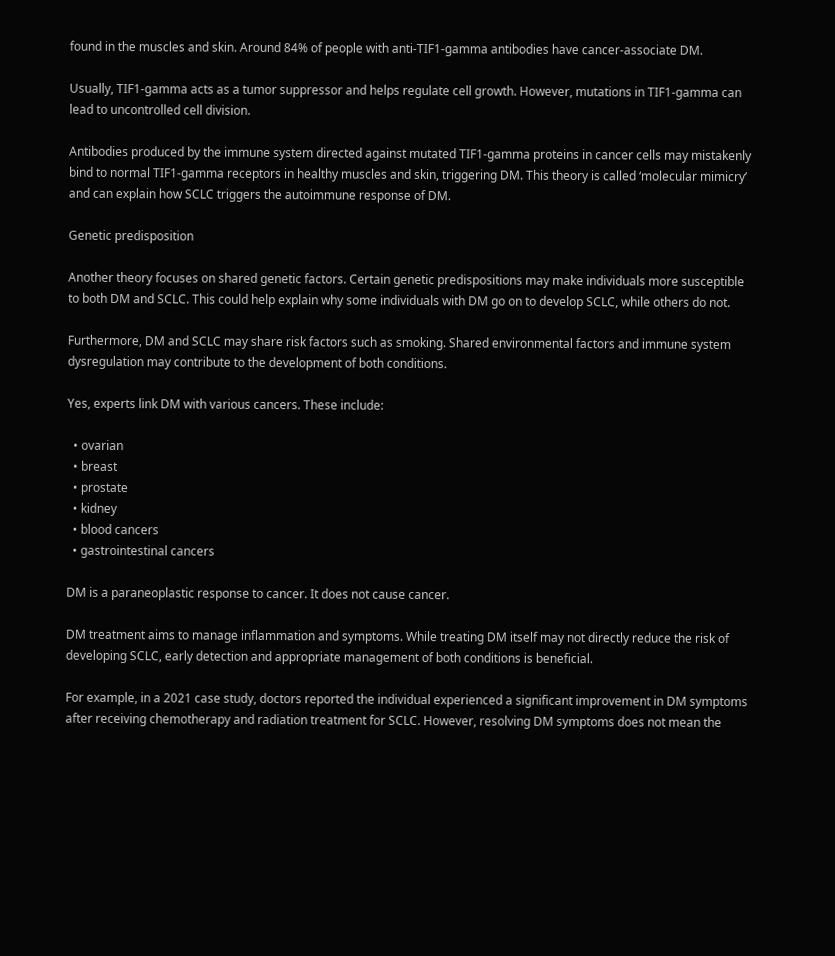found in the muscles and skin. Around 84% of people with anti-TIF1-gamma antibodies have cancer-associate DM.

Usually, TIF1-gamma acts as a tumor suppressor and helps regulate cell growth. However, mutations in TIF1-gamma can lead to uncontrolled cell division.

Antibodies produced by the immune system directed against mutated TIF1-gamma proteins in cancer cells may mistakenly bind to normal TIF1-gamma receptors in healthy muscles and skin, triggering DM. This theory is called ‘molecular mimicry’ and can explain how SCLC triggers the autoimmune response of DM.

Genetic predisposition

Another theory focuses on shared genetic factors. Certain genetic predispositions may make individuals more susceptible to both DM and SCLC. This could help explain why some individuals with DM go on to develop SCLC, while others do not.

Furthermore, DM and SCLC may share risk factors such as smoking. Shared environmental factors and immune system dysregulation may contribute to the development of both conditions.

Yes, experts link DM with various cancers. These include:

  • ovarian
  • breast
  • prostate
  • kidney
  • blood cancers
  • gastrointestinal cancers

DM is a paraneoplastic response to cancer. It does not cause cancer.

DM treatment aims to manage inflammation and symptoms. While treating DM itself may not directly reduce the risk of developing SCLC, early detection and appropriate management of both conditions is beneficial.

For example, in a 2021 case study, doctors reported the individual experienced a significant improvement in DM symptoms after receiving chemotherapy and radiation treatment for SCLC. However, resolving DM symptoms does not mean the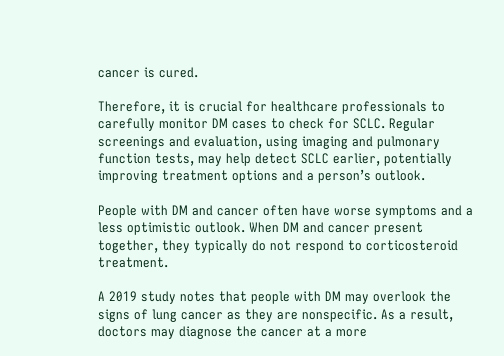cancer is cured.

Therefore, it is crucial for healthcare professionals to carefully monitor DM cases to check for SCLC. Regular screenings and evaluation, using imaging and pulmonary function tests, may help detect SCLC earlier, potentially improving treatment options and a person’s outlook.

People with DM and cancer often have worse symptoms and a less optimistic outlook. When DM and cancer present together, they typically do not respond to corticosteroid treatment.

A 2019 study notes that people with DM may overlook the signs of lung cancer as they are nonspecific. As a result, doctors may diagnose the cancer at a more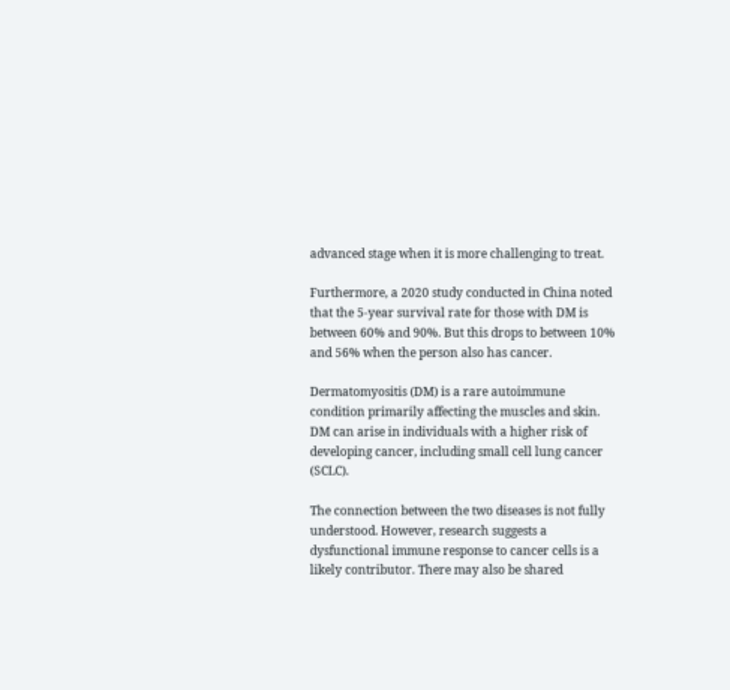advanced stage when it is more challenging to treat.

Furthermore, a 2020 study conducted in China noted that the 5-year survival rate for those with DM is between 60% and 90%. But this drops to between 10% and 56% when the person also has cancer.

Dermatomyositis (DM) is a rare autoimmune condition primarily affecting the muscles and skin. DM can arise in individuals with a higher risk of developing cancer, including small cell lung cancer (SCLC).

The connection between the two diseases is not fully understood. However, research suggests a dysfunctional immune response to cancer cells is a likely contributor. There may also be shared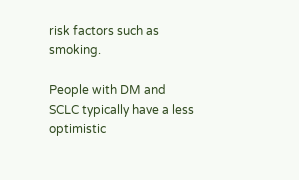risk factors such as smoking.

People with DM and SCLC typically have a less optimistic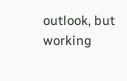outlook, but working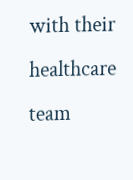with their healthcare team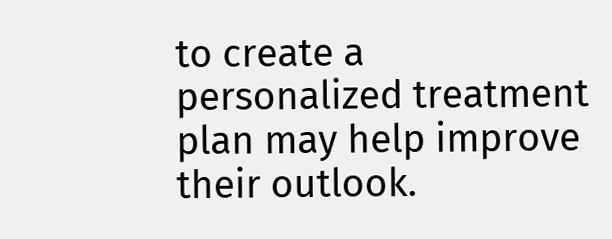to create a personalized treatment plan may help improve their outlook.